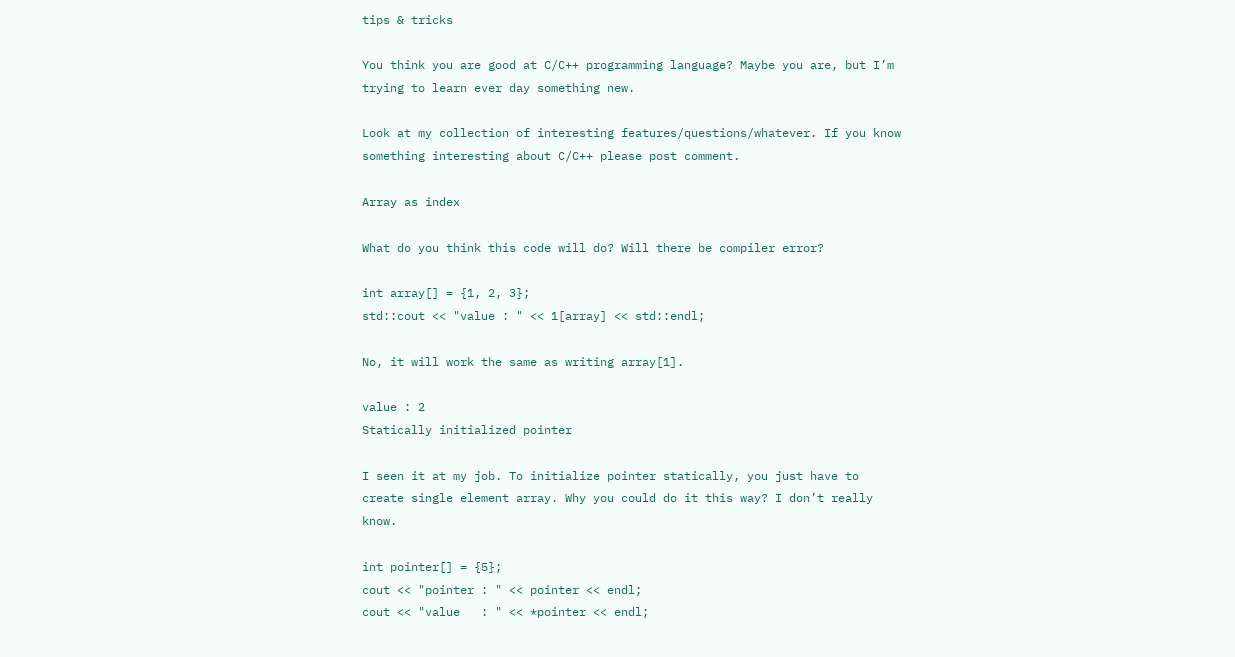tips & tricks

You think you are good at C/C++ programming language? Maybe you are, but I’m trying to learn ever day something new.

Look at my collection of interesting features/questions/whatever. If you know something interesting about C/C++ please post comment.

Array as index

What do you think this code will do? Will there be compiler error?

int array[] = {1, 2, 3};
std::cout << "value : " << 1[array] << std::endl;

No, it will work the same as writing array[1].

value : 2
Statically initialized pointer

I seen it at my job. To initialize pointer statically, you just have to create single element array. Why you could do it this way? I don’t really know.

int pointer[] = {5};
cout << "pointer : " << pointer << endl;
cout << "value   : " << *pointer << endl;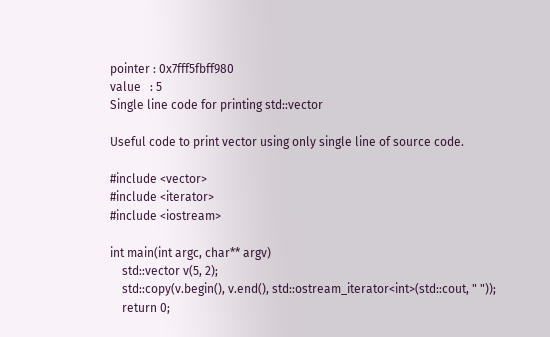pointer : 0x7fff5fbff980
value   : 5
Single line code for printing std::vector

Useful code to print vector using only single line of source code.

#include <vector>
#include <iterator>
#include <iostream>

int main(int argc, char** argv)
    std::vector v(5, 2);
    std::copy(v.begin(), v.end(), std::ostream_iterator<int>(std::cout, " "));
    return 0;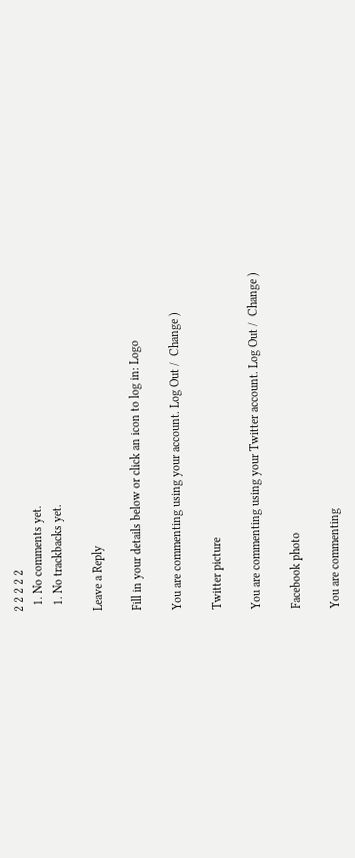2 2 2 2 2
  1. No comments yet.
  1. No trackbacks yet.

Leave a Reply

Fill in your details below or click an icon to log in: Logo

You are commenting using your account. Log Out /  Change )

Twitter picture

You are commenting using your Twitter account. Log Out /  Change )

Facebook photo

You are commenting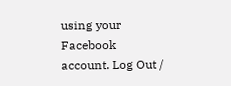using your Facebook account. Log Out /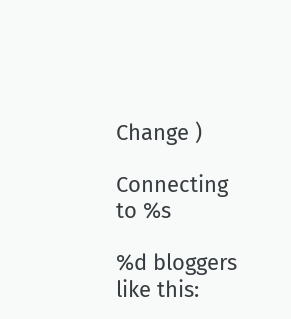Change )

Connecting to %s

%d bloggers like this: